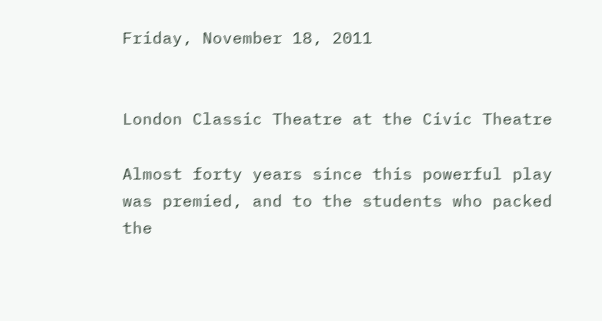Friday, November 18, 2011


London Classic Theatre at the Civic Theatre

Almost forty years since this powerful play was premied, and to the students who packed the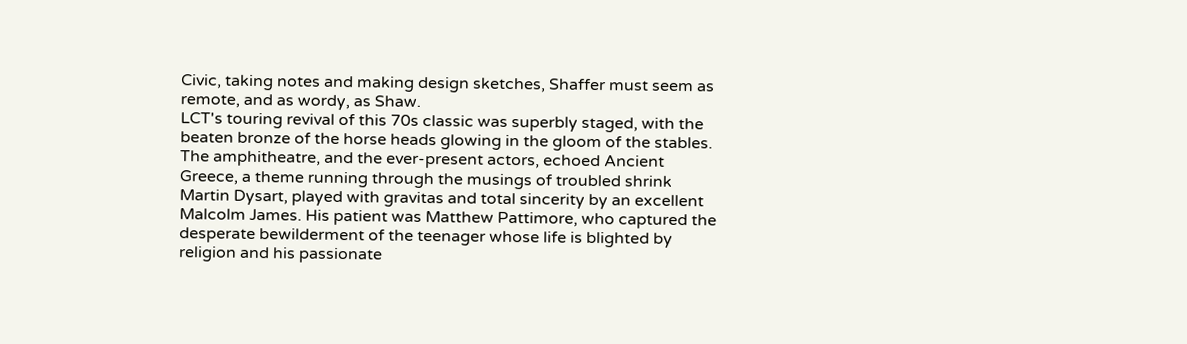Civic, taking notes and making design sketches, Shaffer must seem as remote, and as wordy, as Shaw.
LCT's touring revival of this 70s classic was superbly staged, with the beaten bronze of the horse heads glowing in the gloom of the stables. The amphitheatre, and the ever-present actors, echoed Ancient Greece, a theme running through the musings of troubled shrink Martin Dysart, played with gravitas and total sincerity by an excellent Malcolm James. His patient was Matthew Pattimore, who captured the desperate bewilderment of the teenager whose life is blighted by religion and his passionate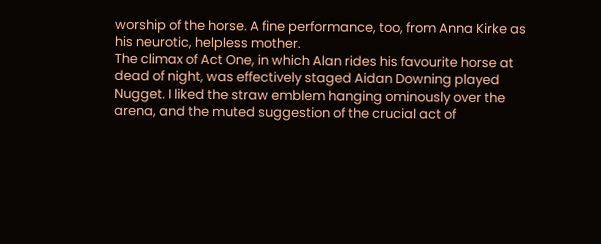worship of the horse. A fine performance, too, from Anna Kirke as his neurotic, helpless mother.
The climax of Act One, in which Alan rides his favourite horse at dead of night, was effectively staged Aidan Downing played Nugget. I liked the straw emblem hanging ominously over the arena, and the muted suggestion of the crucial act of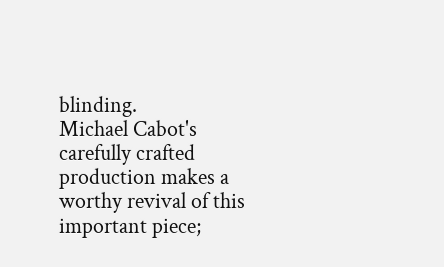blinding.
Michael Cabot's carefully crafted production makes a worthy revival of this important piece;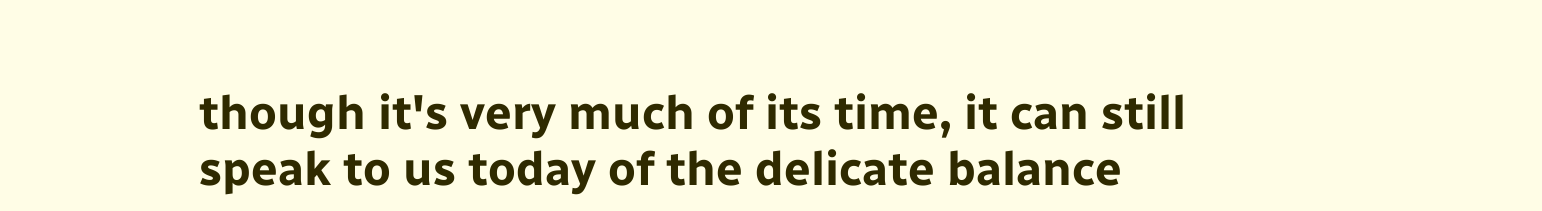though it's very much of its time, it can still speak to us today of the delicate balance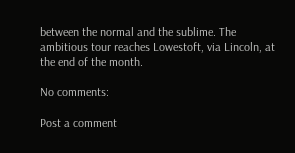between the normal and the sublime. The ambitious tour reaches Lowestoft, via Lincoln, at the end of the month.

No comments:

Post a comment